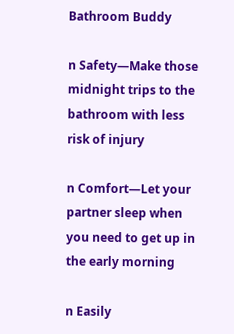Bathroom Buddy

n Safety—Make those midnight trips to the bathroom with less risk of injury

n Comfort—Let your partner sleep when you need to get up in the early morning

n Easily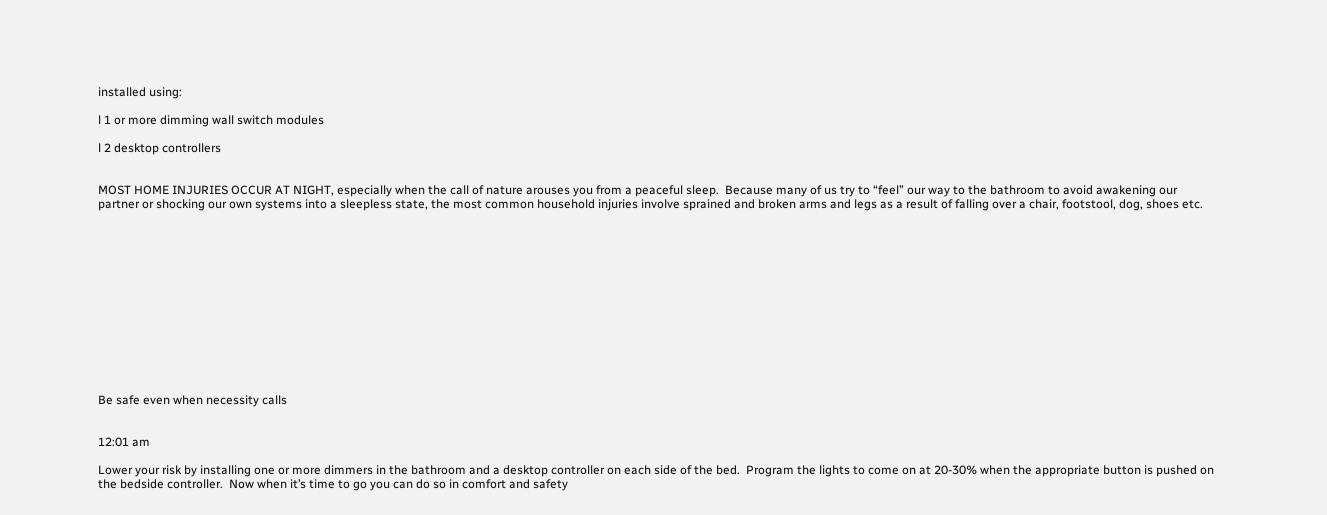installed using:

l 1 or more dimming wall switch modules

l 2 desktop controllers


MOST HOME INJURIES OCCUR AT NIGHT, especially when the call of nature arouses you from a peaceful sleep.  Because many of us try to “feel” our way to the bathroom to avoid awakening our partner or shocking our own systems into a sleepless state, the most common household injuries involve sprained and broken arms and legs as a result of falling over a chair, footstool, dog, shoes etc.













Be safe even when necessity calls


12:01 am

Lower your risk by installing one or more dimmers in the bathroom and a desktop controller on each side of the bed.  Program the lights to come on at 20-30% when the appropriate button is pushed on the bedside controller.  Now when it’s time to go you can do so in comfort and safety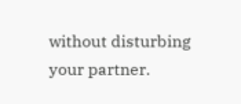without disturbing your partner.